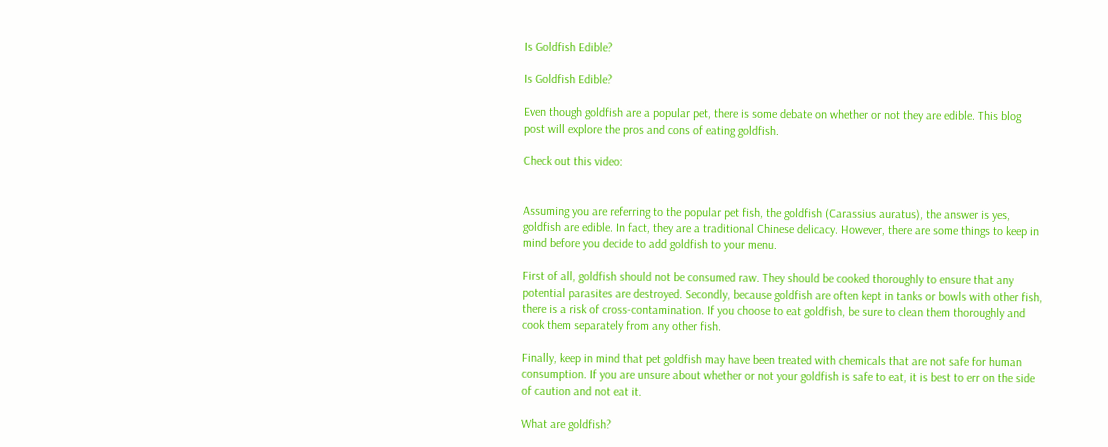Is Goldfish Edible?

Is Goldfish Edible?

Even though goldfish are a popular pet, there is some debate on whether or not they are edible. This blog post will explore the pros and cons of eating goldfish.

Check out this video:


Assuming you are referring to the popular pet fish, the goldfish (Carassius auratus), the answer is yes, goldfish are edible. In fact, they are a traditional Chinese delicacy. However, there are some things to keep in mind before you decide to add goldfish to your menu.

First of all, goldfish should not be consumed raw. They should be cooked thoroughly to ensure that any potential parasites are destroyed. Secondly, because goldfish are often kept in tanks or bowls with other fish, there is a risk of cross-contamination. If you choose to eat goldfish, be sure to clean them thoroughly and cook them separately from any other fish.

Finally, keep in mind that pet goldfish may have been treated with chemicals that are not safe for human consumption. If you are unsure about whether or not your goldfish is safe to eat, it is best to err on the side of caution and not eat it.

What are goldfish?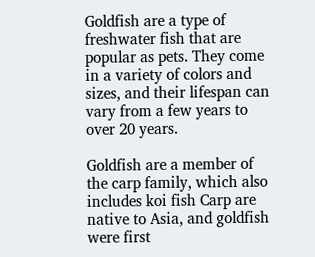Goldfish are a type of freshwater fish that are popular as pets. They come in a variety of colors and sizes, and their lifespan can vary from a few years to over 20 years.

Goldfish are a member of the carp family, which also includes koi fish Carp are native to Asia, and goldfish were first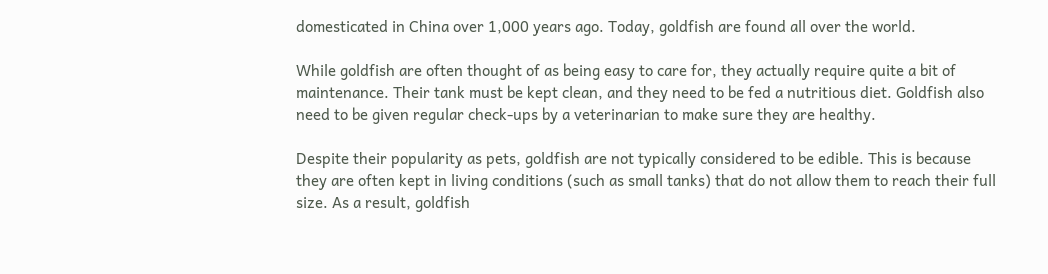domesticated in China over 1,000 years ago. Today, goldfish are found all over the world.

While goldfish are often thought of as being easy to care for, they actually require quite a bit of maintenance. Their tank must be kept clean, and they need to be fed a nutritious diet. Goldfish also need to be given regular check-ups by a veterinarian to make sure they are healthy.

Despite their popularity as pets, goldfish are not typically considered to be edible. This is because they are often kept in living conditions (such as small tanks) that do not allow them to reach their full size. As a result, goldfish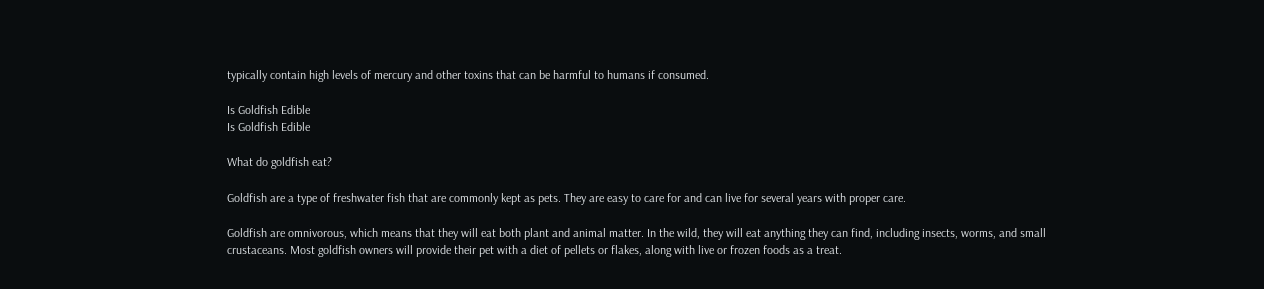typically contain high levels of mercury and other toxins that can be harmful to humans if consumed.

Is Goldfish Edible
Is Goldfish Edible

What do goldfish eat?

Goldfish are a type of freshwater fish that are commonly kept as pets. They are easy to care for and can live for several years with proper care.

Goldfish are omnivorous, which means that they will eat both plant and animal matter. In the wild, they will eat anything they can find, including insects, worms, and small crustaceans. Most goldfish owners will provide their pet with a diet of pellets or flakes, along with live or frozen foods as a treat.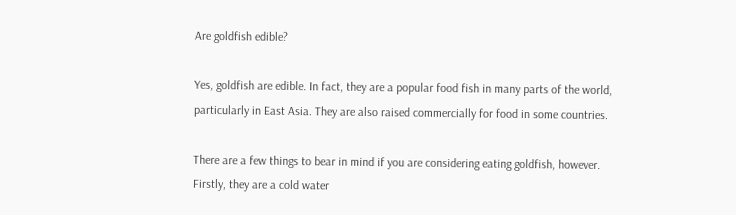Are goldfish edible?

Yes, goldfish are edible. In fact, they are a popular food fish in many parts of the world, particularly in East Asia. They are also raised commercially for food in some countries.

There are a few things to bear in mind if you are considering eating goldfish, however. Firstly, they are a cold water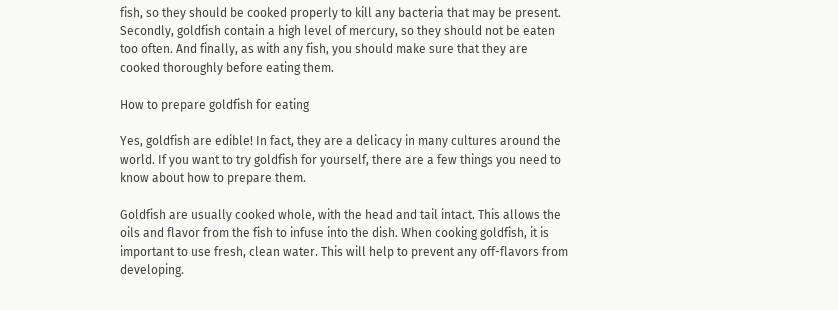fish, so they should be cooked properly to kill any bacteria that may be present. Secondly, goldfish contain a high level of mercury, so they should not be eaten too often. And finally, as with any fish, you should make sure that they are cooked thoroughly before eating them.

How to prepare goldfish for eating

Yes, goldfish are edible! In fact, they are a delicacy in many cultures around the world. If you want to try goldfish for yourself, there are a few things you need to know about how to prepare them.

Goldfish are usually cooked whole, with the head and tail intact. This allows the oils and flavor from the fish to infuse into the dish. When cooking goldfish, it is important to use fresh, clean water. This will help to prevent any off-flavors from developing.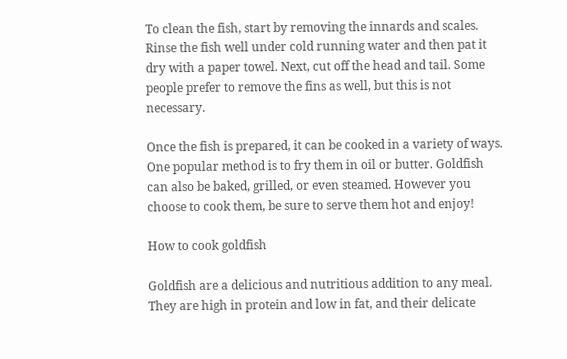To clean the fish, start by removing the innards and scales. Rinse the fish well under cold running water and then pat it dry with a paper towel. Next, cut off the head and tail. Some people prefer to remove the fins as well, but this is not necessary.

Once the fish is prepared, it can be cooked in a variety of ways. One popular method is to fry them in oil or butter. Goldfish can also be baked, grilled, or even steamed. However you choose to cook them, be sure to serve them hot and enjoy!

How to cook goldfish

Goldfish are a delicious and nutritious addition to any meal. They are high in protein and low in fat, and their delicate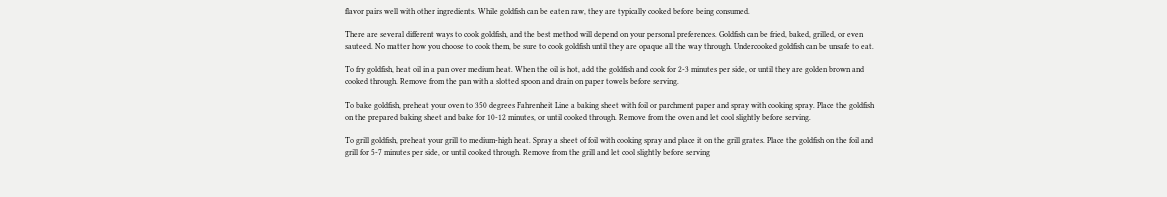flavor pairs well with other ingredients. While goldfish can be eaten raw, they are typically cooked before being consumed.

There are several different ways to cook goldfish, and the best method will depend on your personal preferences. Goldfish can be fried, baked, grilled, or even sauteed. No matter how you choose to cook them, be sure to cook goldfish until they are opaque all the way through. Undercooked goldfish can be unsafe to eat.

To fry goldfish, heat oil in a pan over medium heat. When the oil is hot, add the goldfish and cook for 2-3 minutes per side, or until they are golden brown and cooked through. Remove from the pan with a slotted spoon and drain on paper towels before serving.

To bake goldfish, preheat your oven to 350 degrees Fahrenheit Line a baking sheet with foil or parchment paper and spray with cooking spray. Place the goldfish on the prepared baking sheet and bake for 10-12 minutes, or until cooked through. Remove from the oven and let cool slightly before serving.

To grill goldfish, preheat your grill to medium-high heat. Spray a sheet of foil with cooking spray and place it on the grill grates. Place the goldfish on the foil and grill for 5-7 minutes per side, or until cooked through. Remove from the grill and let cool slightly before serving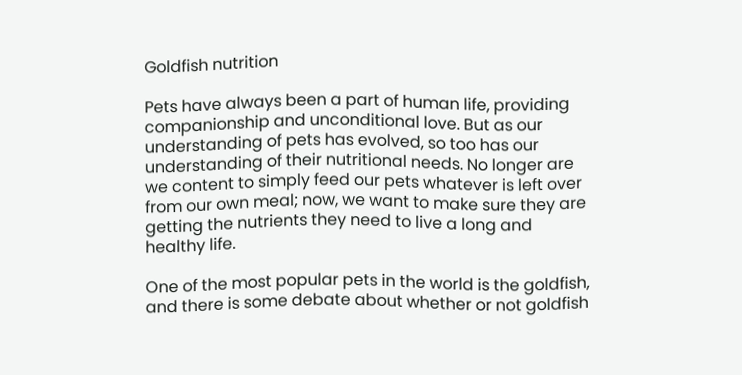Goldfish nutrition

Pets have always been a part of human life, providing companionship and unconditional love. But as our understanding of pets has evolved, so too has our understanding of their nutritional needs. No longer are we content to simply feed our pets whatever is left over from our own meal; now, we want to make sure they are getting the nutrients they need to live a long and healthy life.

One of the most popular pets in the world is the goldfish, and there is some debate about whether or not goldfish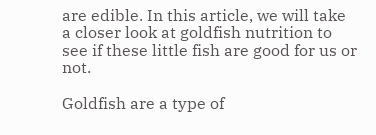are edible. In this article, we will take a closer look at goldfish nutrition to see if these little fish are good for us or not.

Goldfish are a type of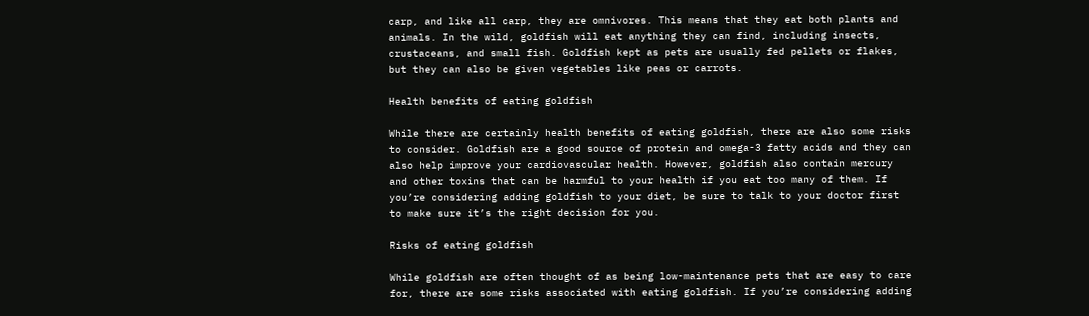carp, and like all carp, they are omnivores. This means that they eat both plants and animals. In the wild, goldfish will eat anything they can find, including insects, crustaceans, and small fish. Goldfish kept as pets are usually fed pellets or flakes, but they can also be given vegetables like peas or carrots.

Health benefits of eating goldfish

While there are certainly health benefits of eating goldfish, there are also some risks to consider. Goldfish are a good source of protein and omega-3 fatty acids and they can also help improve your cardiovascular health. However, goldfish also contain mercury and other toxins that can be harmful to your health if you eat too many of them. If you’re considering adding goldfish to your diet, be sure to talk to your doctor first to make sure it’s the right decision for you.

Risks of eating goldfish

While goldfish are often thought of as being low-maintenance pets that are easy to care for, there are some risks associated with eating goldfish. If you’re considering adding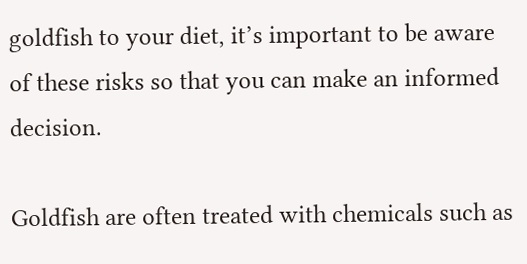goldfish to your diet, it’s important to be aware of these risks so that you can make an informed decision.

Goldfish are often treated with chemicals such as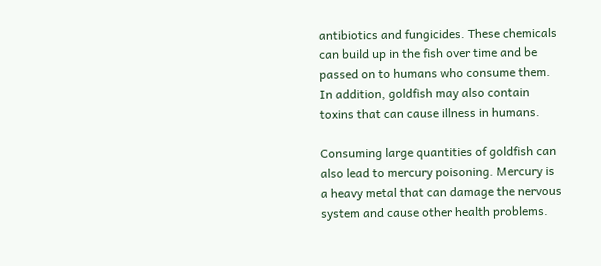antibiotics and fungicides. These chemicals can build up in the fish over time and be passed on to humans who consume them. In addition, goldfish may also contain toxins that can cause illness in humans.

Consuming large quantities of goldfish can also lead to mercury poisoning. Mercury is a heavy metal that can damage the nervous system and cause other health problems.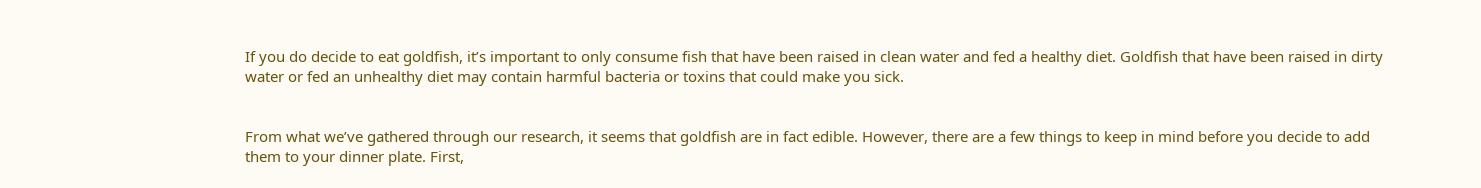If you do decide to eat goldfish, it’s important to only consume fish that have been raised in clean water and fed a healthy diet. Goldfish that have been raised in dirty water or fed an unhealthy diet may contain harmful bacteria or toxins that could make you sick.


From what we’ve gathered through our research, it seems that goldfish are in fact edible. However, there are a few things to keep in mind before you decide to add them to your dinner plate. First,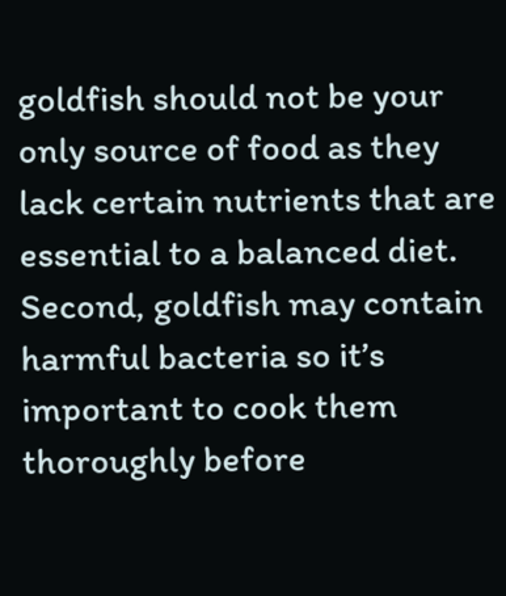goldfish should not be your only source of food as they lack certain nutrients that are essential to a balanced diet. Second, goldfish may contain harmful bacteria so it’s important to cook them thoroughly before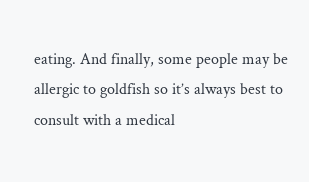eating. And finally, some people may be allergic to goldfish so it’s always best to consult with a medical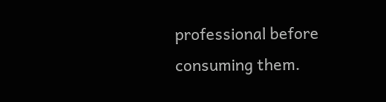professional before consuming them.